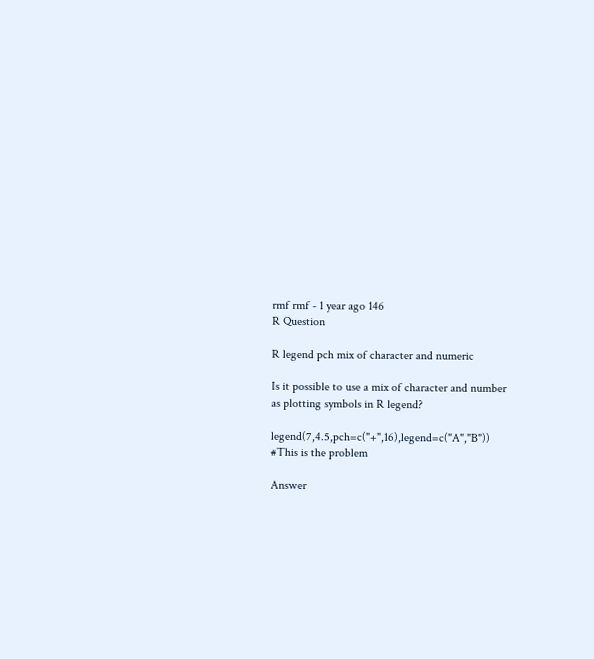rmf rmf - 1 year ago 146
R Question

R legend pch mix of character and numeric

Is it possible to use a mix of character and number as plotting symbols in R legend?

legend(7,4.5,pch=c("+",16),legend=c("A","B")) #This is the problem

Answer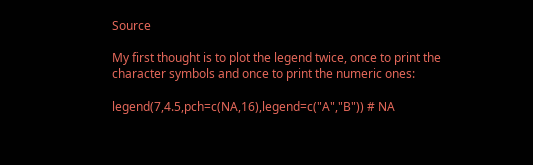Source

My first thought is to plot the legend twice, once to print the character symbols and once to print the numeric ones:

legend(7,4.5,pch=c(NA,16),legend=c("A","B")) # NA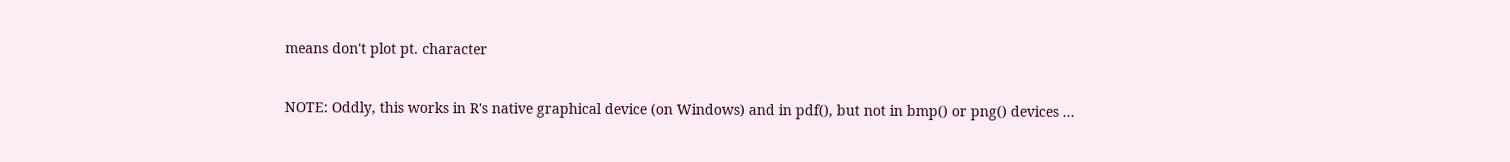means don't plot pt. character

NOTE: Oddly, this works in R's native graphical device (on Windows) and in pdf(), but not in bmp() or png() devices ...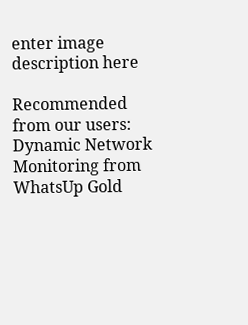enter image description here

Recommended from our users: Dynamic Network Monitoring from WhatsUp Gold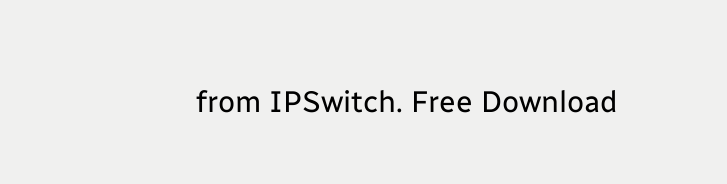from IPSwitch. Free Download